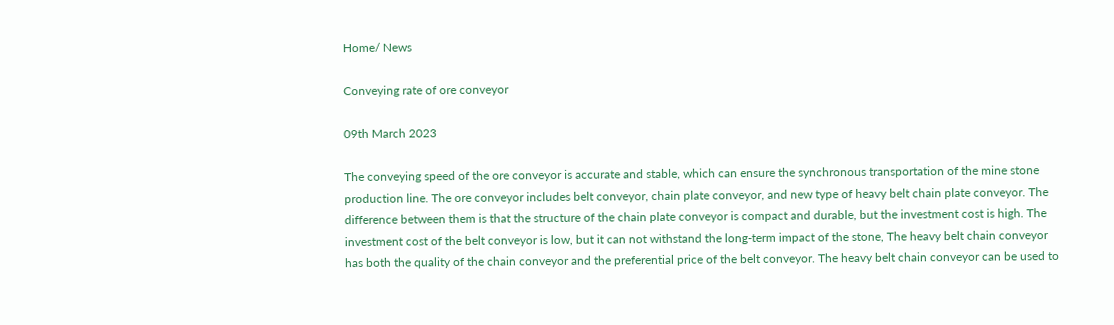Home/ News

Conveying rate of ore conveyor

09th March 2023

The conveying speed of the ore conveyor is accurate and stable, which can ensure the synchronous transportation of the mine stone production line. The ore conveyor includes belt conveyor, chain plate conveyor, and new type of heavy belt chain plate conveyor. The difference between them is that the structure of the chain plate conveyor is compact and durable, but the investment cost is high. The investment cost of the belt conveyor is low, but it can not withstand the long-term impact of the stone, The heavy belt chain conveyor has both the quality of the chain conveyor and the preferential price of the belt conveyor. The heavy belt chain conveyor can be used to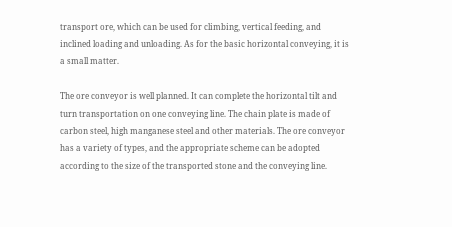transport ore, which can be used for climbing, vertical feeding, and inclined loading and unloading. As for the basic horizontal conveying, it is a small matter.

The ore conveyor is well planned. It can complete the horizontal tilt and turn transportation on one conveying line. The chain plate is made of carbon steel, high manganese steel and other materials. The ore conveyor has a variety of types, and the appropriate scheme can be adopted according to the size of the transported stone and the conveying line.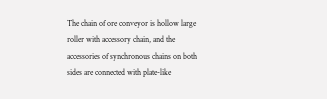The chain of ore conveyor is hollow large roller with accessory chain, and the accessories of synchronous chains on both sides are connected with plate-like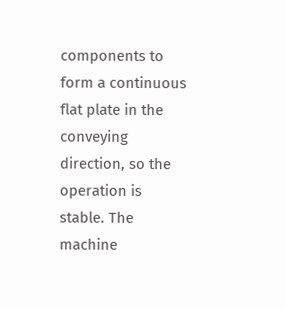components to form a continuous flat plate in the conveying direction, so the operation is stable. The machine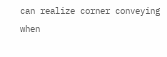can realize corner conveying when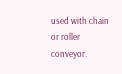used with chain or roller conveyor.